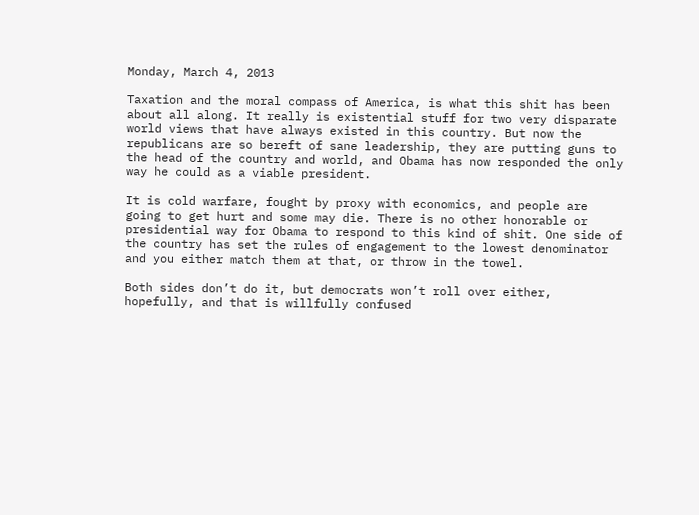Monday, March 4, 2013

Taxation and the moral compass of America, is what this shit has been
about all along. It really is existential stuff for two very disparate
world views that have always existed in this country. But now the
republicans are so bereft of sane leadership, they are putting guns to
the head of the country and world, and Obama has now responded the only
way he could as a viable president.

It is cold warfare, fought by proxy with economics, and people are
going to get hurt and some may die. There is no other honorable or
presidential way for Obama to respond to this kind of shit. One side of
the country has set the rules of engagement to the lowest denominator
and you either match them at that, or throw in the towel.

Both sides don’t do it, but democrats won’t roll over either,
hopefully, and that is willfully confused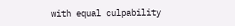with equal culpability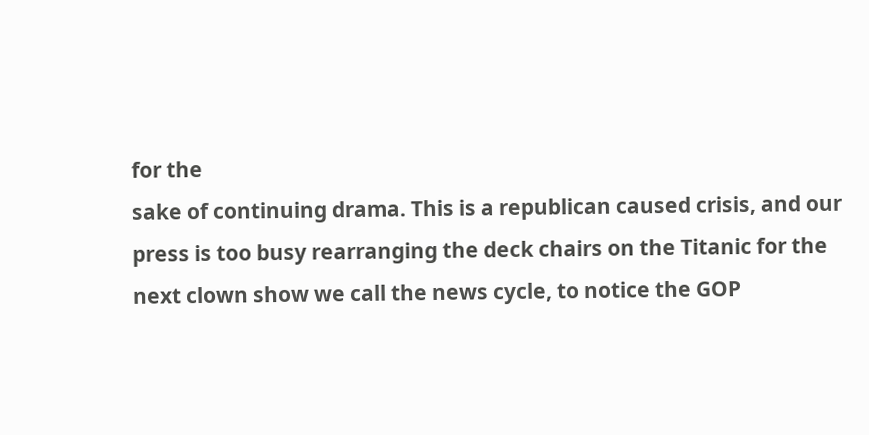for the
sake of continuing drama. This is a republican caused crisis, and our
press is too busy rearranging the deck chairs on the Titanic for the
next clown show we call the news cycle, to notice the GOP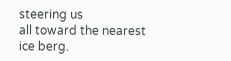steering us
all toward the nearest ice berg.